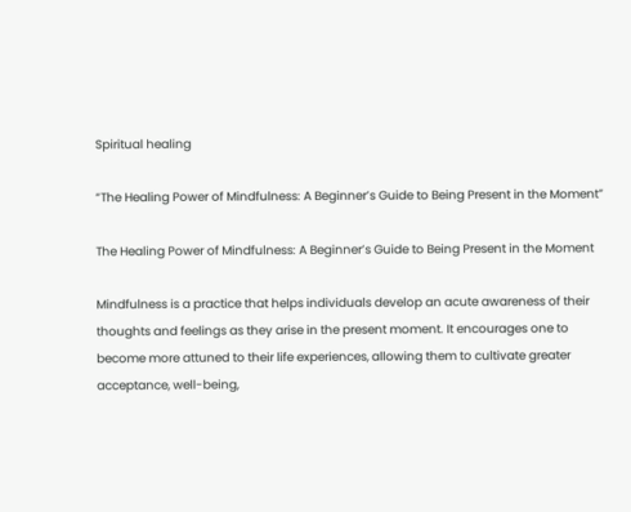Spiritual healing

“The Healing Power of Mindfulness: A Beginner’s Guide to Being Present in the Moment”

The Healing Power of Mindfulness: A Beginner’s Guide to Being Present in the Moment

Mindfulness is a practice that helps individuals develop an acute awareness of their thoughts and feelings as they arise in the present moment. It encourages one to become more attuned to their life experiences, allowing them to cultivate greater acceptance, well-being,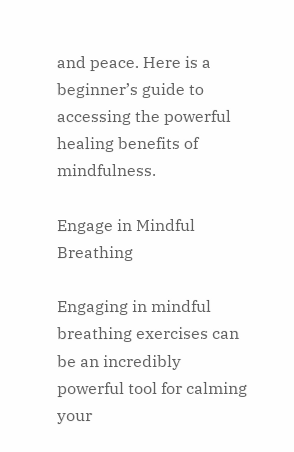and peace. Here is a beginner’s guide to accessing the powerful healing benefits of mindfulness.

Engage in Mindful Breathing

Engaging in mindful breathing exercises can be an incredibly powerful tool for calming your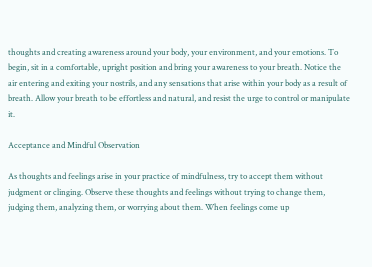thoughts and creating awareness around your body, your environment, and your emotions. To begin, sit in a comfortable, upright position and bring your awareness to your breath. Notice the air entering and exiting your nostrils, and any sensations that arise within your body as a result of breath. Allow your breath to be effortless and natural, and resist the urge to control or manipulate it.

Acceptance and Mindful Observation

As thoughts and feelings arise in your practice of mindfulness, try to accept them without judgment or clinging. Observe these thoughts and feelings without trying to change them, judging them, analyzing them, or worrying about them. When feelings come up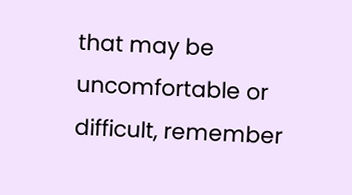that may be uncomfortable or difficult, remember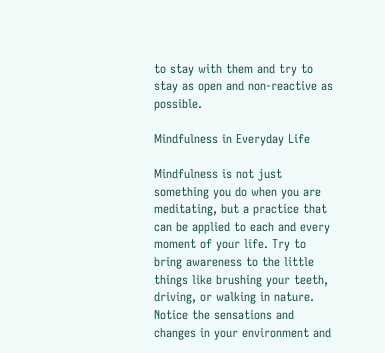to stay with them and try to stay as open and non-reactive as possible.

Mindfulness in Everyday Life

Mindfulness is not just something you do when you are meditating, but a practice that can be applied to each and every moment of your life. Try to bring awareness to the little things like brushing your teeth, driving, or walking in nature. Notice the sensations and changes in your environment and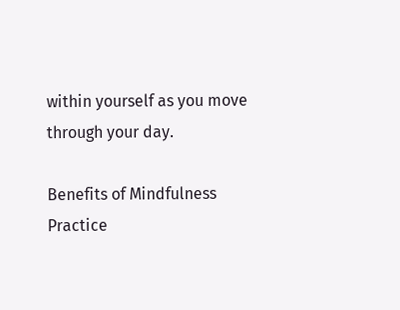within yourself as you move through your day.

Benefits of Mindfulness Practice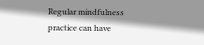Regular mindfulness practice can have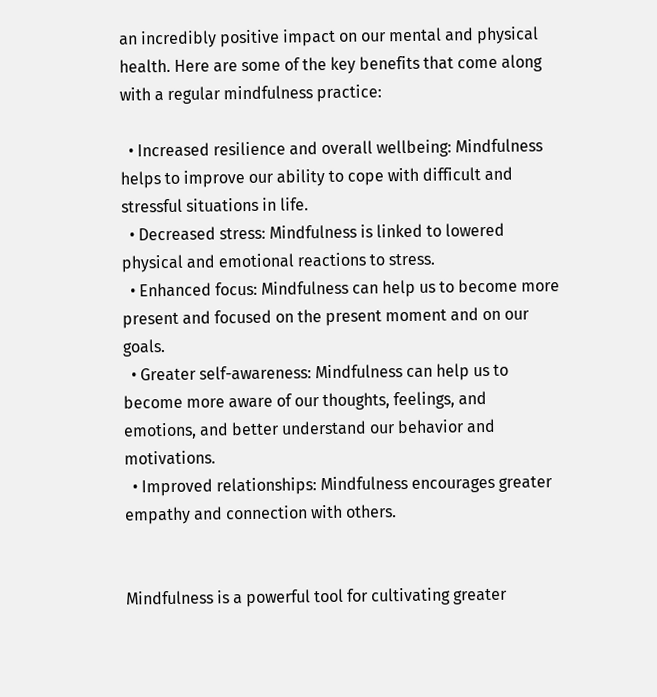an incredibly positive impact on our mental and physical health. Here are some of the key benefits that come along with a regular mindfulness practice:

  • Increased resilience and overall wellbeing: Mindfulness helps to improve our ability to cope with difficult and stressful situations in life.
  • Decreased stress: Mindfulness is linked to lowered physical and emotional reactions to stress.
  • Enhanced focus: Mindfulness can help us to become more present and focused on the present moment and on our goals.
  • Greater self-awareness: Mindfulness can help us to become more aware of our thoughts, feelings, and emotions, and better understand our behavior and motivations.
  • Improved relationships: Mindfulness encourages greater empathy and connection with others.


Mindfulness is a powerful tool for cultivating greater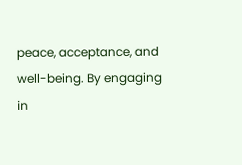peace, acceptance, and well-being. By engaging in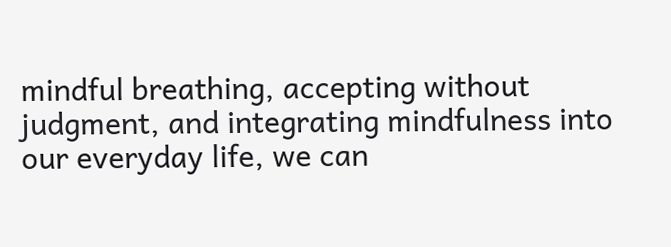mindful breathing, accepting without judgment, and integrating mindfulness into our everyday life, we can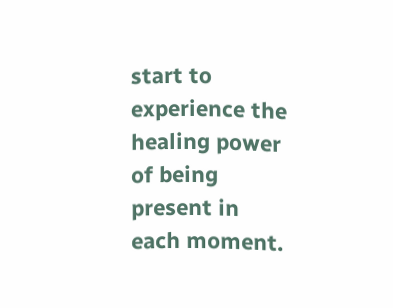start to experience the healing power of being present in each moment.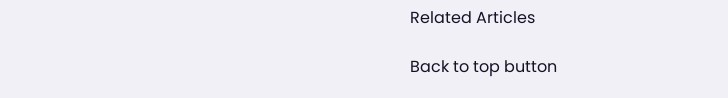Related Articles

Back to top button